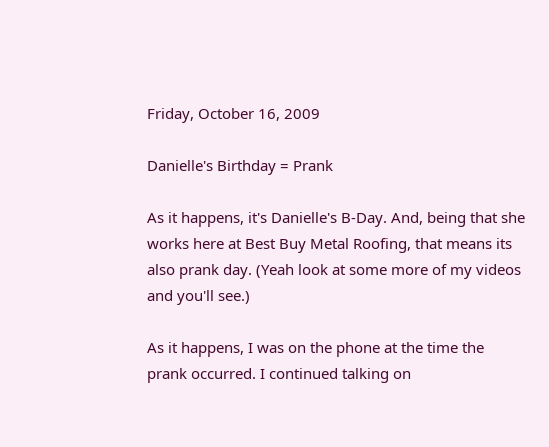Friday, October 16, 2009

Danielle's Birthday = Prank

As it happens, it's Danielle's B-Day. And, being that she works here at Best Buy Metal Roofing, that means its also prank day. (Yeah look at some more of my videos and you'll see.)

As it happens, I was on the phone at the time the prank occurred. I continued talking on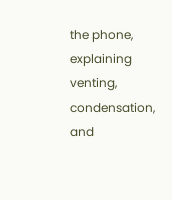the phone, explaining venting, condensation, and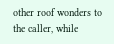other roof wonders to the caller, while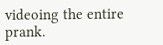videoing the entire prank.